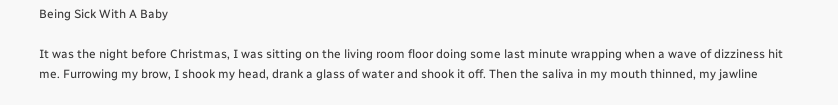Being Sick With A Baby

It was the night before Christmas, I was sitting on the living room floor doing some last minute wrapping when a wave of dizziness hit me. Furrowing my brow, I shook my head, drank a glass of water and shook it off. Then the saliva in my mouth thinned, my jawline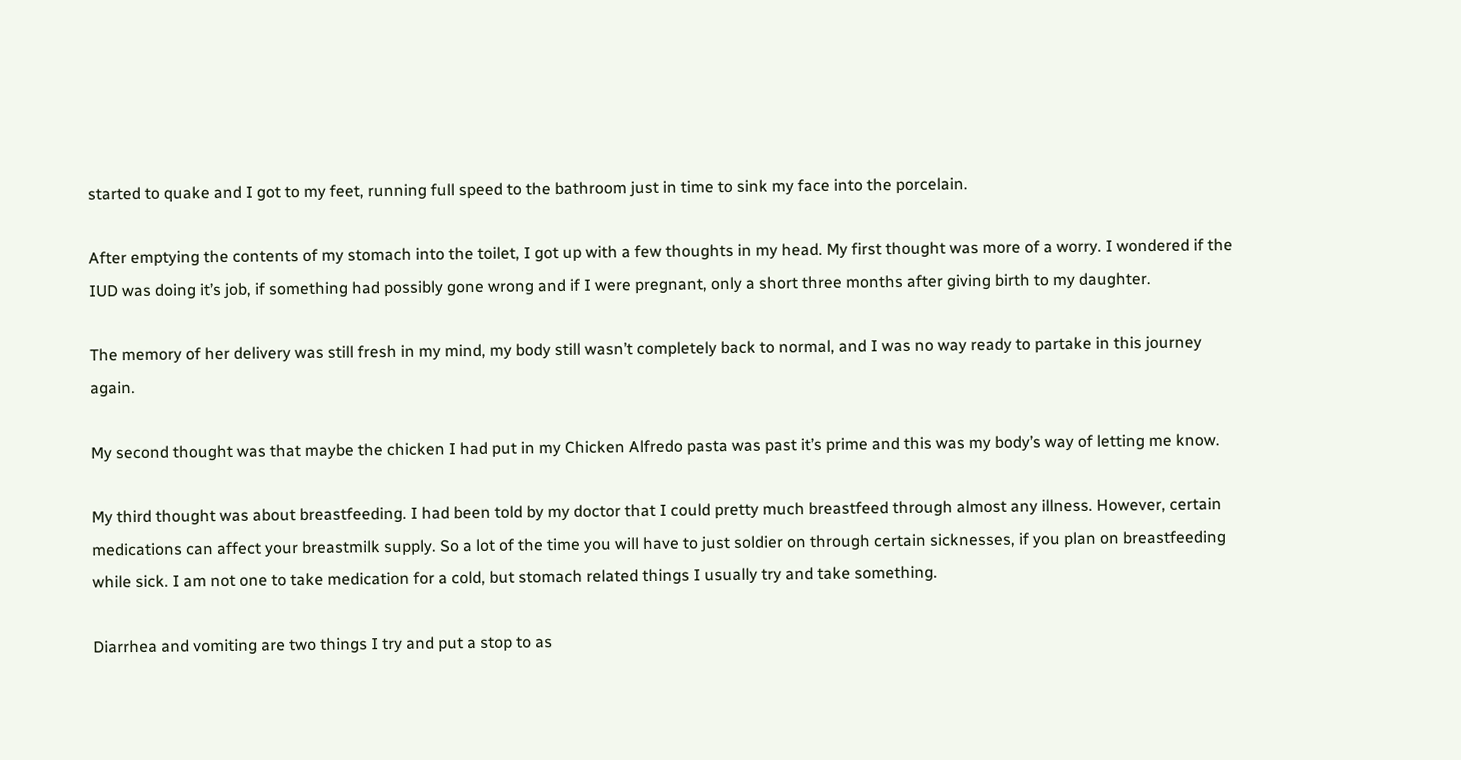started to quake and I got to my feet, running full speed to the bathroom just in time to sink my face into the porcelain.

After emptying the contents of my stomach into the toilet, I got up with a few thoughts in my head. My first thought was more of a worry. I wondered if the IUD was doing it’s job, if something had possibly gone wrong and if I were pregnant, only a short three months after giving birth to my daughter.

The memory of her delivery was still fresh in my mind, my body still wasn’t completely back to normal, and I was no way ready to partake in this journey again.

My second thought was that maybe the chicken I had put in my Chicken Alfredo pasta was past it’s prime and this was my body’s way of letting me know.

My third thought was about breastfeeding. I had been told by my doctor that I could pretty much breastfeed through almost any illness. However, certain medications can affect your breastmilk supply. So a lot of the time you will have to just soldier on through certain sicknesses, if you plan on breastfeeding while sick. I am not one to take medication for a cold, but stomach related things I usually try and take something.

Diarrhea and vomiting are two things I try and put a stop to as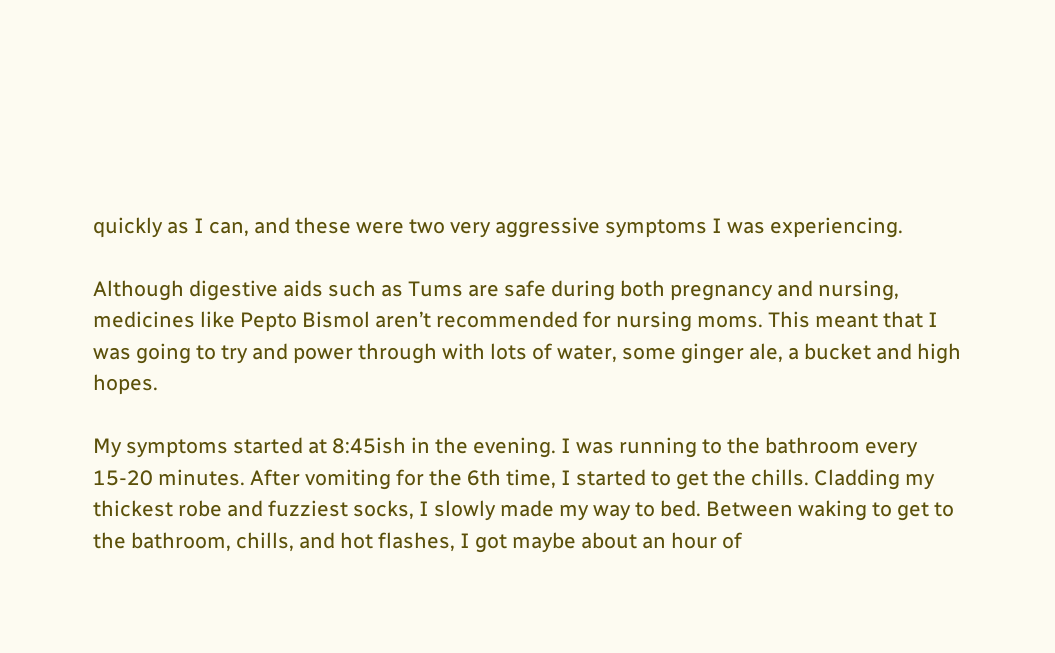quickly as I can, and these were two very aggressive symptoms I was experiencing.

Although digestive aids such as Tums are safe during both pregnancy and nursing, medicines like Pepto Bismol aren’t recommended for nursing moms. This meant that I was going to try and power through with lots of water, some ginger ale, a bucket and high hopes.

My symptoms started at 8:45ish in the evening. I was running to the bathroom every 15-20 minutes. After vomiting for the 6th time, I started to get the chills. Cladding my thickest robe and fuzziest socks, I slowly made my way to bed. Between waking to get to the bathroom, chills, and hot flashes, I got maybe about an hour of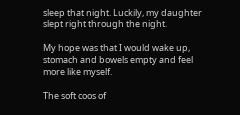sleep that night. Luckily, my daughter slept right through the night.

My hope was that I would wake up, stomach and bowels empty and feel more like myself.

The soft coos of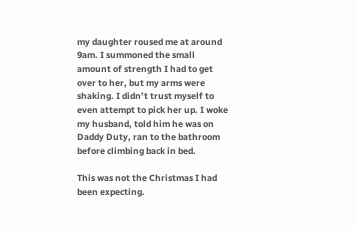my daughter roused me at around 9am. I summoned the small amount of strength I had to get over to her, but my arms were shaking. I didn’t trust myself to even attempt to pick her up. I woke my husband, told him he was on Daddy Duty, ran to the bathroom before climbing back in bed.

This was not the Christmas I had been expecting.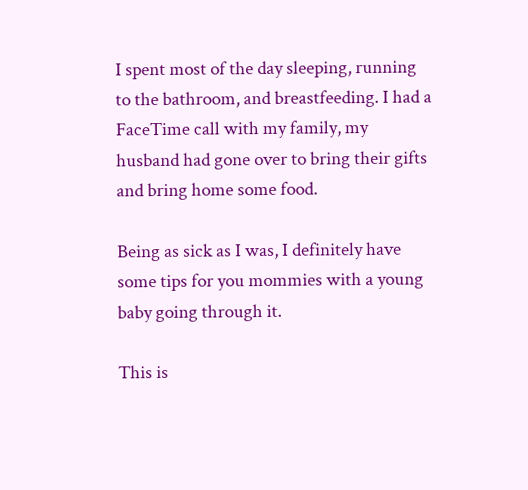I spent most of the day sleeping, running to the bathroom, and breastfeeding. I had a FaceTime call with my family, my husband had gone over to bring their gifts and bring home some food.

Being as sick as I was, I definitely have some tips for you mommies with a young baby going through it.

This is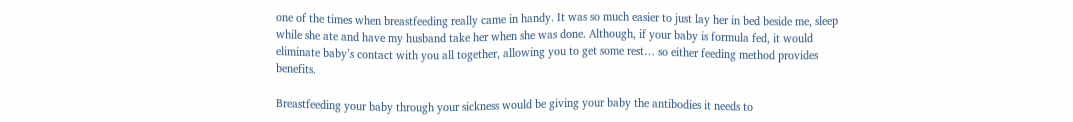one of the times when breastfeeding really came in handy. It was so much easier to just lay her in bed beside me, sleep while she ate and have my husband take her when she was done. Although, if your baby is formula fed, it would eliminate baby’s contact with you all together, allowing you to get some rest… so either feeding method provides benefits.

Breastfeeding your baby through your sickness would be giving your baby the antibodies it needs to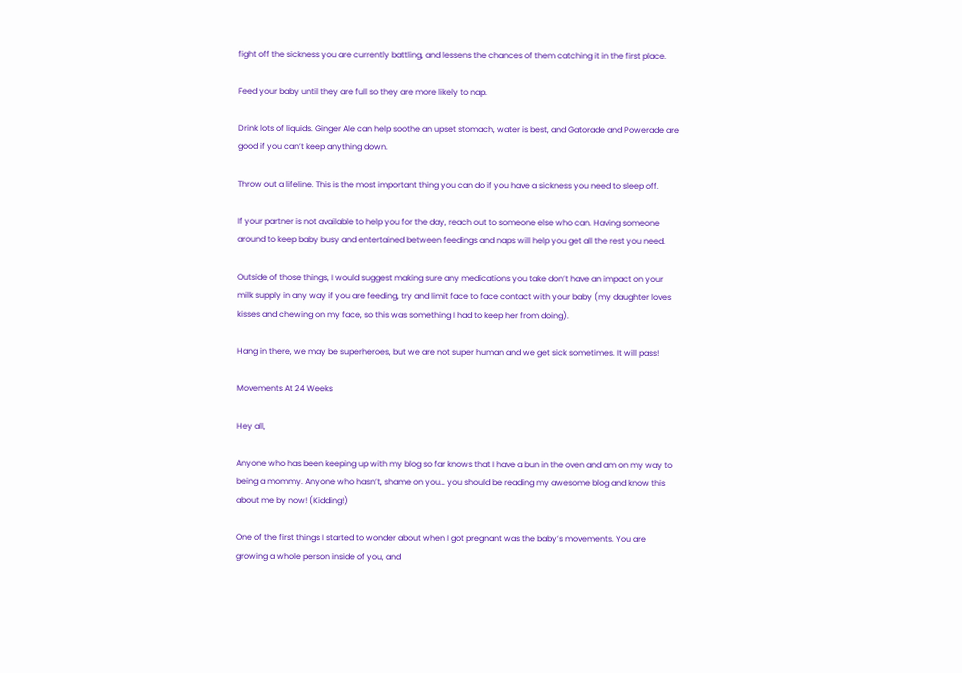fight off the sickness you are currently battling, and lessens the chances of them catching it in the first place.

Feed your baby until they are full so they are more likely to nap.

Drink lots of liquids. Ginger Ale can help soothe an upset stomach, water is best, and Gatorade and Powerade are good if you can’t keep anything down.

Throw out a lifeline. This is the most important thing you can do if you have a sickness you need to sleep off.

If your partner is not available to help you for the day, reach out to someone else who can. Having someone around to keep baby busy and entertained between feedings and naps will help you get all the rest you need.

Outside of those things, I would suggest making sure any medications you take don’t have an impact on your milk supply in any way if you are feeding, try and limit face to face contact with your baby (my daughter loves kisses and chewing on my face, so this was something I had to keep her from doing).

Hang in there, we may be superheroes, but we are not super human and we get sick sometimes. It will pass!

Movements At 24 Weeks

Hey all,

Anyone who has been keeping up with my blog so far knows that I have a bun in the oven and am on my way to being a mommy. Anyone who hasn’t, shame on you… you should be reading my awesome blog and know this about me by now! (Kidding!)

One of the first things I started to wonder about when I got pregnant was the baby’s movements. You are growing a whole person inside of you, and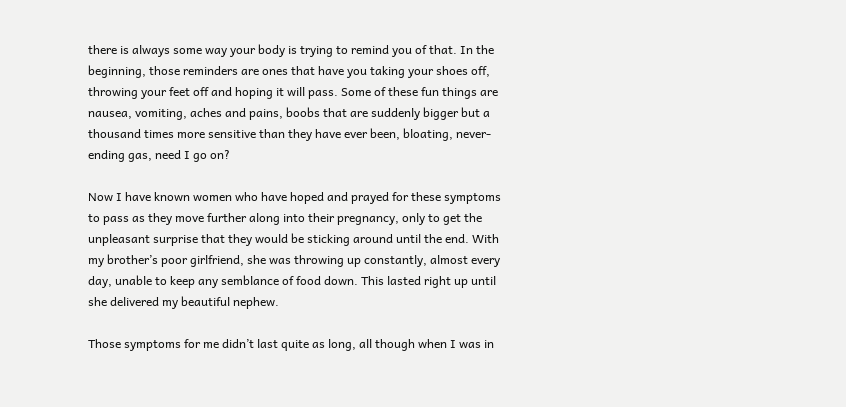there is always some way your body is trying to remind you of that. In the beginning, those reminders are ones that have you taking your shoes off, throwing your feet off and hoping it will pass. Some of these fun things are nausea, vomiting, aches and pains, boobs that are suddenly bigger but a thousand times more sensitive than they have ever been, bloating, never-ending gas, need I go on?

Now I have known women who have hoped and prayed for these symptoms to pass as they move further along into their pregnancy, only to get the unpleasant surprise that they would be sticking around until the end. With my brother’s poor girlfriend, she was throwing up constantly, almost every day, unable to keep any semblance of food down. This lasted right up until she delivered my beautiful nephew.

Those symptoms for me didn’t last quite as long, all though when I was in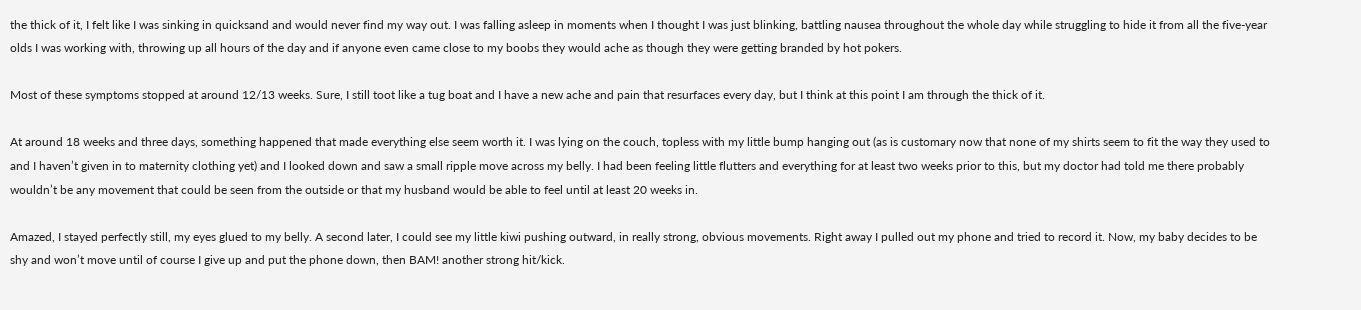the thick of it, I felt like I was sinking in quicksand and would never find my way out. I was falling asleep in moments when I thought I was just blinking, battling nausea throughout the whole day while struggling to hide it from all the five-year olds I was working with, throwing up all hours of the day and if anyone even came close to my boobs they would ache as though they were getting branded by hot pokers.

Most of these symptoms stopped at around 12/13 weeks. Sure, I still toot like a tug boat and I have a new ache and pain that resurfaces every day, but I think at this point I am through the thick of it.

At around 18 weeks and three days, something happened that made everything else seem worth it. I was lying on the couch, topless with my little bump hanging out (as is customary now that none of my shirts seem to fit the way they used to and I haven’t given in to maternity clothing yet) and I looked down and saw a small ripple move across my belly. I had been feeling little flutters and everything for at least two weeks prior to this, but my doctor had told me there probably wouldn’t be any movement that could be seen from the outside or that my husband would be able to feel until at least 20 weeks in.

Amazed, I stayed perfectly still, my eyes glued to my belly. A second later, I could see my little kiwi pushing outward, in really strong, obvious movements. Right away I pulled out my phone and tried to record it. Now, my baby decides to be shy and won’t move until of course I give up and put the phone down, then BAM! another strong hit/kick.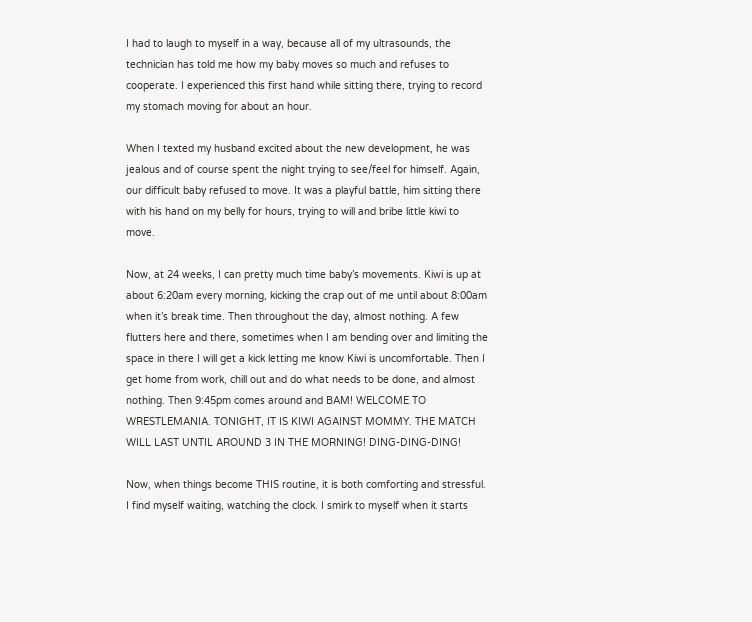I had to laugh to myself in a way, because all of my ultrasounds, the technician has told me how my baby moves so much and refuses to cooperate. I experienced this first hand while sitting there, trying to record my stomach moving for about an hour.

When I texted my husband excited about the new development, he was jealous and of course spent the night trying to see/feel for himself. Again, our difficult baby refused to move. It was a playful battle, him sitting there with his hand on my belly for hours, trying to will and bribe little kiwi to move.

Now, at 24 weeks, I can pretty much time baby’s movements. Kiwi is up at about 6:20am every morning, kicking the crap out of me until about 8:00am when it’s break time. Then throughout the day, almost nothing. A few flutters here and there, sometimes when I am bending over and limiting the space in there I will get a kick letting me know Kiwi is uncomfortable. Then I get home from work, chill out and do what needs to be done, and almost nothing. Then 9:45pm comes around and BAM! WELCOME TO WRESTLEMANIA. TONIGHT, IT IS KIWI AGAINST MOMMY. THE MATCH WILL LAST UNTIL AROUND 3 IN THE MORNING! DING-DING-DING!

Now, when things become THIS routine, it is both comforting and stressful. I find myself waiting, watching the clock. I smirk to myself when it starts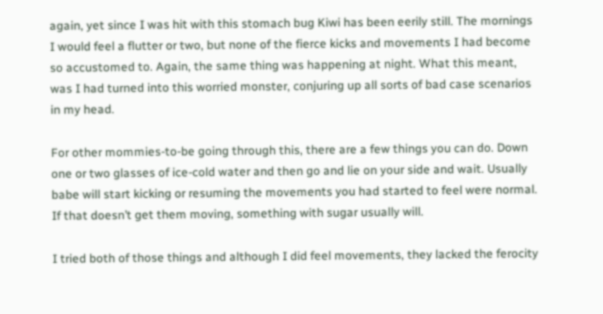again, yet since I was hit with this stomach bug Kiwi has been eerily still. The mornings I would feel a flutter or two, but none of the fierce kicks and movements I had become so accustomed to. Again, the same thing was happening at night. What this meant, was I had turned into this worried monster, conjuring up all sorts of bad case scenarios in my head.

For other mommies-to-be going through this, there are a few things you can do. Down one or two glasses of ice-cold water and then go and lie on your side and wait. Usually babe will start kicking or resuming the movements you had started to feel were normal. If that doesn’t get them moving, something with sugar usually will.

I tried both of those things and although I did feel movements, they lacked the ferocity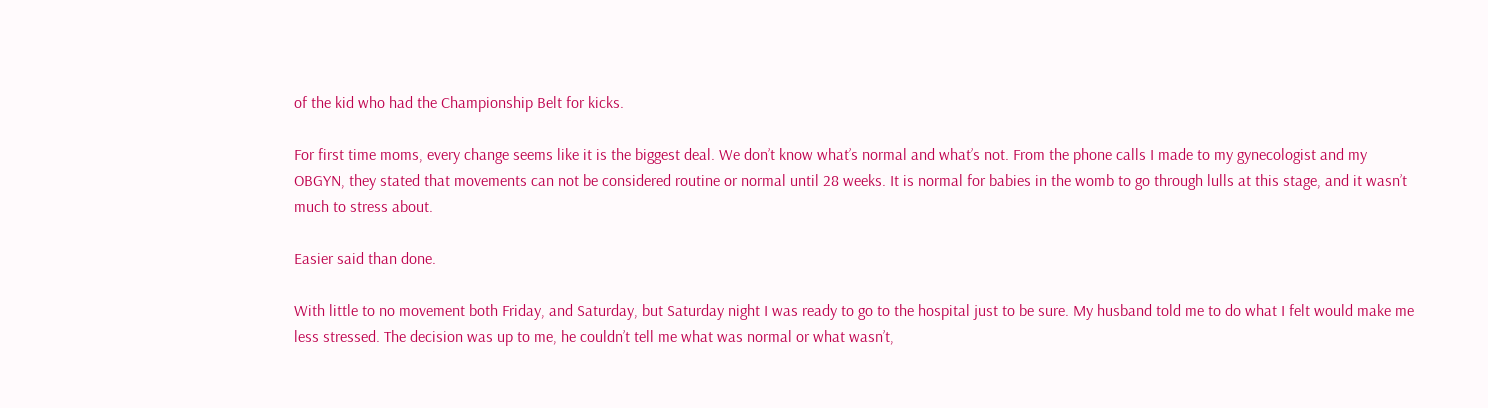of the kid who had the Championship Belt for kicks.

For first time moms, every change seems like it is the biggest deal. We don’t know what’s normal and what’s not. From the phone calls I made to my gynecologist and my OBGYN, they stated that movements can not be considered routine or normal until 28 weeks. It is normal for babies in the womb to go through lulls at this stage, and it wasn’t much to stress about.

Easier said than done.

With little to no movement both Friday, and Saturday, but Saturday night I was ready to go to the hospital just to be sure. My husband told me to do what I felt would make me less stressed. The decision was up to me, he couldn’t tell me what was normal or what wasn’t,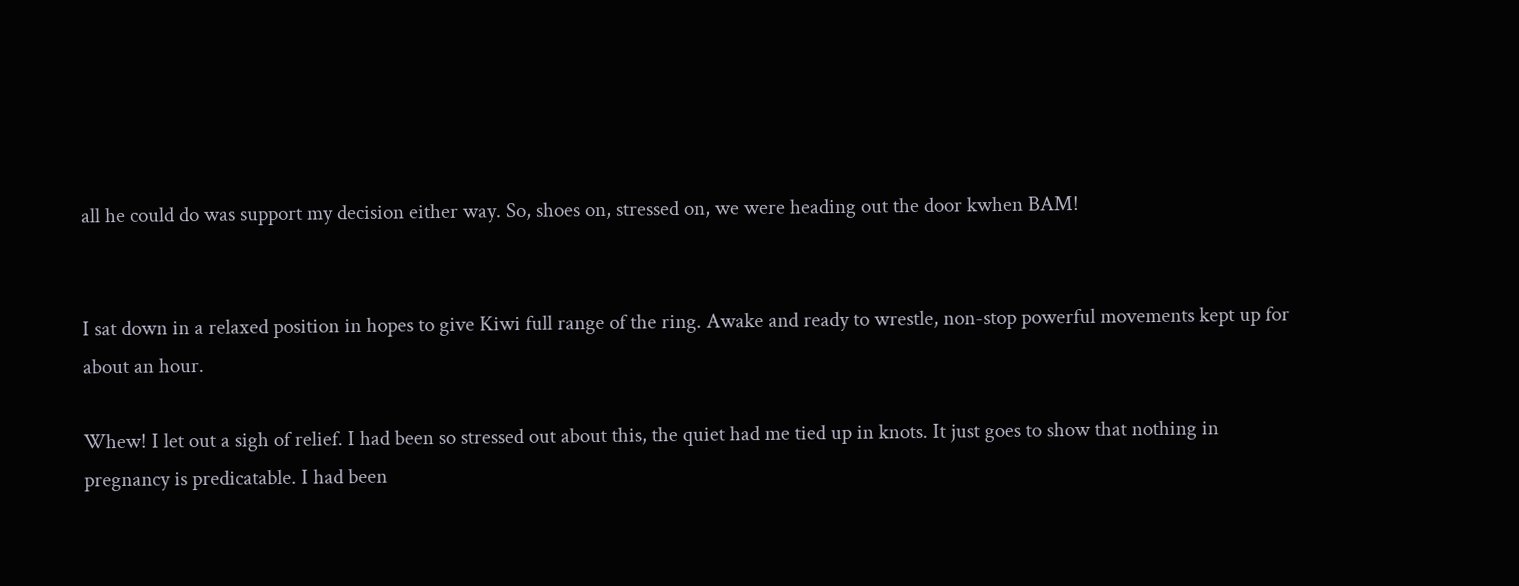all he could do was support my decision either way. So, shoes on, stressed on, we were heading out the door kwhen BAM!


I sat down in a relaxed position in hopes to give Kiwi full range of the ring. Awake and ready to wrestle, non-stop powerful movements kept up for about an hour.

Whew! I let out a sigh of relief. I had been so stressed out about this, the quiet had me tied up in knots. It just goes to show that nothing in pregnancy is predicatable. I had been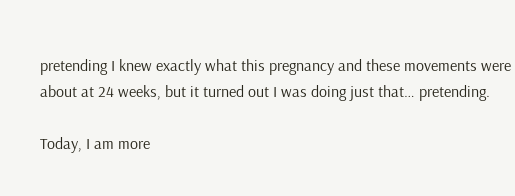pretending I knew exactly what this pregnancy and these movements were about at 24 weeks, but it turned out I was doing just that… pretending.

Today, I am more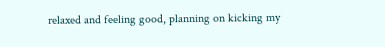relaxed and feeling good, planning on kicking my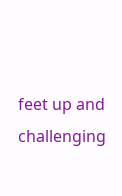feet up and challenging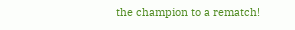the champion to a rematch!